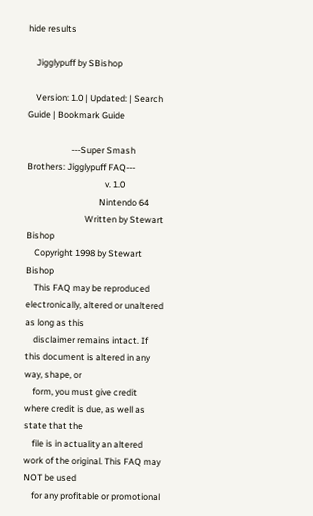hide results

    Jigglypuff by SBishop

    Version: 1.0 | Updated: | Search Guide | Bookmark Guide

                      ---Super Smash Brothers: Jigglypuff FAQ---
                                       v. 1.0
                                    Nintendo 64
                             Written by Stewart Bishop
    Copyright 1998 by Stewart Bishop
    This FAQ may be reproduced electronically, altered or unaltered as long as this
    disclaimer remains intact. If this document is altered in any way, shape, or
    form, you must give credit where credit is due, as well as state that the
    file is in actuality an altered work of the original. This FAQ may NOT be used
    for any profitable or promotional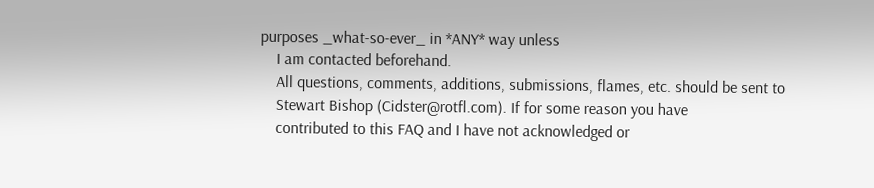purposes _what-so-ever_ in *ANY* way unless
    I am contacted beforehand.
    All questions, comments, additions, submissions, flames, etc. should be sent to
    Stewart Bishop (Cidster@rotfl.com). If for some reason you have
    contributed to this FAQ and I have not acknowledged or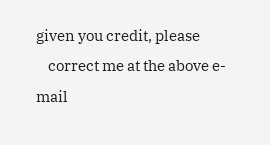given you credit, please
    correct me at the above e-mail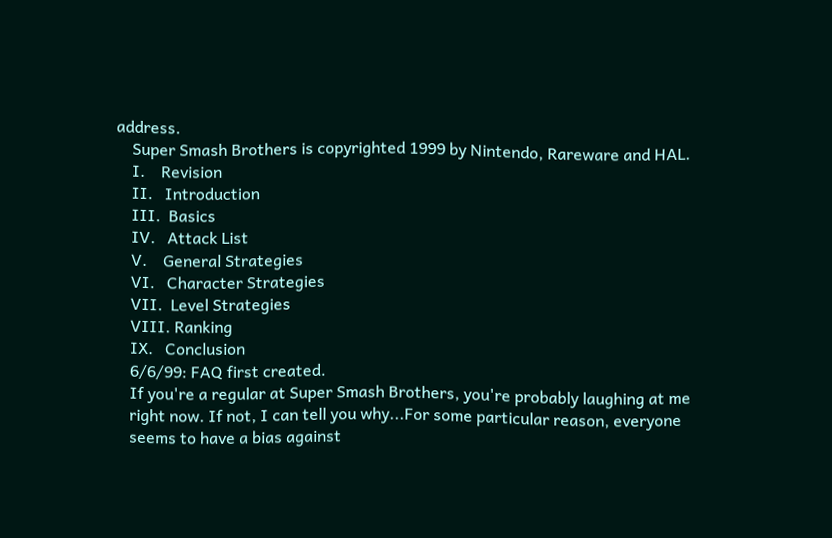address.
    Super Smash Brothers is copyrighted 1999 by Nintendo, Rareware and HAL.
    I.    Revision
    II.   Introduction
    III.  Basics
    IV.   Attack List
    V.    General Strategies
    VI.   Character Strategies
    VII.  Level Strategies
    VIII. Ranking
    IX.   Conclusion
    6/6/99: FAQ first created.
    If you're a regular at Super Smash Brothers, you're probably laughing at me
    right now. If not, I can tell you why...For some particular reason, everyone
    seems to have a bias against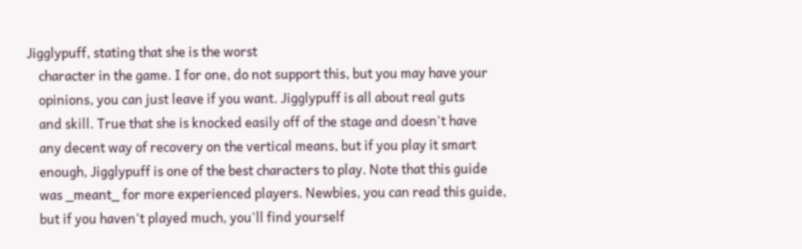Jigglypuff, stating that she is the worst
    character in the game. I for one, do not support this, but you may have your
    opinions, you can just leave if you want. Jigglypuff is all about real guts
    and skill. True that she is knocked easily off of the stage and doesn't have
    any decent way of recovery on the vertical means, but if you play it smart
    enough, Jigglypuff is one of the best characters to play. Note that this guide
    was _meant_ for more experienced players. Newbies, you can read this guide,
    but if you haven't played much, you'll find yourself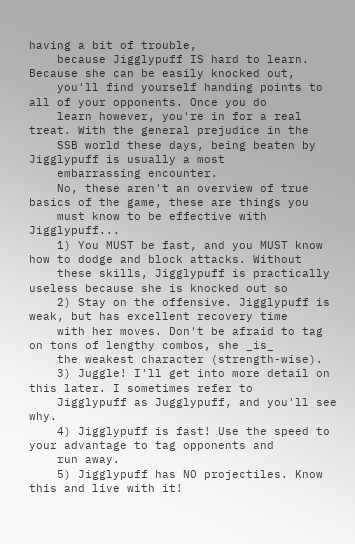having a bit of trouble,
    because Jigglypuff IS hard to learn. Because she can be easily knocked out,
    you'll find yourself handing points to all of your opponents. Once you do
    learn however, you're in for a real treat. With the general prejudice in the
    SSB world these days, being beaten by Jigglypuff is usually a most
    embarrassing encounter.
    No, these aren't an overview of true basics of the game, these are things you
    must know to be effective with Jigglypuff...
    1) You MUST be fast, and you MUST know how to dodge and block attacks. Without
    these skills, Jigglypuff is practically useless because she is knocked out so
    2) Stay on the offensive. Jigglypuff is weak, but has excellent recovery time
    with her moves. Don't be afraid to tag on tons of lengthy combos, she _is_
    the weakest character (strength-wise).
    3) Juggle! I'll get into more detail on this later. I sometimes refer to
    Jigglypuff as Jugglypuff, and you'll see why.
    4) Jigglypuff is fast! Use the speed to your advantage to tag opponents and
    run away.
    5) Jigglypuff has NO projectiles. Know this and live with it!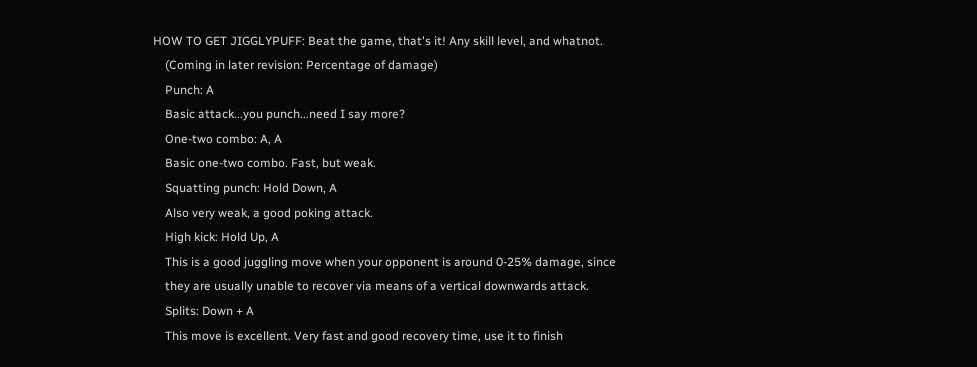HOW TO GET JIGGLYPUFF: Beat the game, that's it! Any skill level, and whatnot.
    (Coming in later revision: Percentage of damage)
    Punch: A
    Basic attack...you punch...need I say more?
    One-two combo: A, A
    Basic one-two combo. Fast, but weak.
    Squatting punch: Hold Down, A
    Also very weak, a good poking attack.
    High kick: Hold Up, A
    This is a good juggling move when your opponent is around 0-25% damage, since
    they are usually unable to recover via means of a vertical downwards attack.
    Splits: Down + A
    This move is excellent. Very fast and good recovery time, use it to finish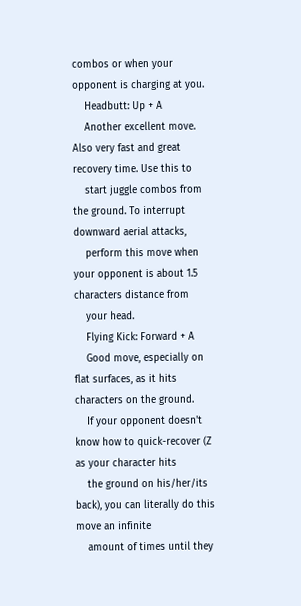combos or when your opponent is charging at you.
    Headbutt: Up + A
    Another excellent move. Also very fast and great recovery time. Use this to
    start juggle combos from the ground. To interrupt downward aerial attacks,
    perform this move when your opponent is about 1.5 characters distance from
    your head.
    Flying Kick: Forward + A
    Good move, especially on flat surfaces, as it hits characters on the ground.
    If your opponent doesn't know how to quick-recover (Z as your character hits
    the ground on his/her/its back), you can literally do this move an infinite
    amount of times until they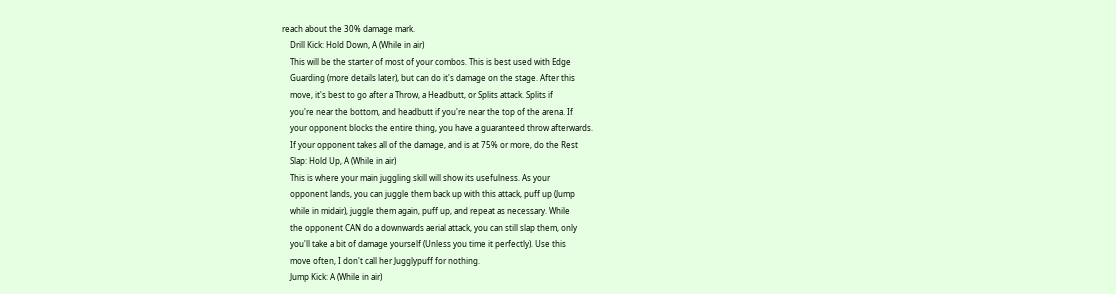reach about the 30% damage mark.
    Drill Kick: Hold Down, A (While in air)
    This will be the starter of most of your combos. This is best used with Edge
    Guarding (more details later), but can do it's damage on the stage. After this
    move, it's best to go after a Throw, a Headbutt, or Splits attack. Splits if
    you're near the bottom, and headbutt if you're near the top of the arena. If
    your opponent blocks the entire thing, you have a guaranteed throw afterwards.
    If your opponent takes all of the damage, and is at 75% or more, do the Rest
    Slap: Hold Up, A (While in air)
    This is where your main juggling skill will show its usefulness. As your
    opponent lands, you can juggle them back up with this attack, puff up (Jump
    while in midair), juggle them again, puff up, and repeat as necessary. While
    the opponent CAN do a downwards aerial attack, you can still slap them, only
    you'll take a bit of damage yourself (Unless you time it perfectly). Use this
    move often, I don't call her Jugglypuff for nothing.
    Jump Kick: A (While in air)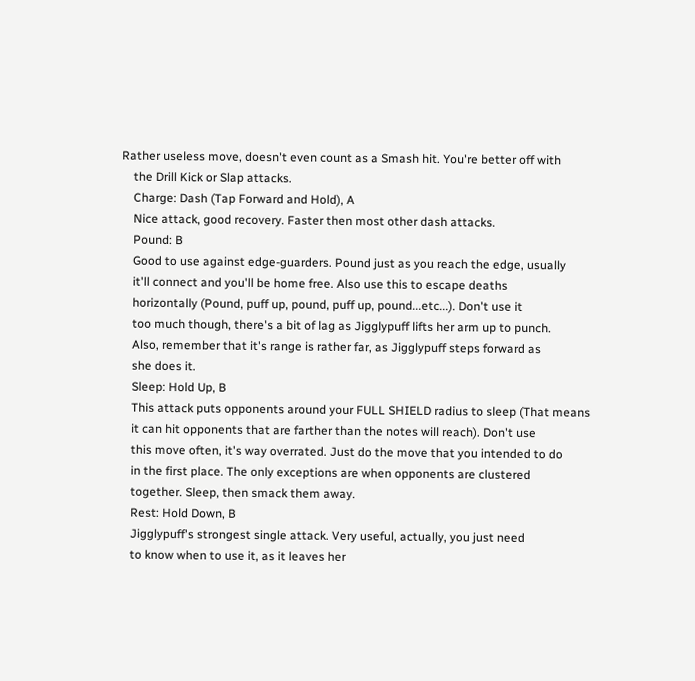Rather useless move, doesn't even count as a Smash hit. You're better off with
    the Drill Kick or Slap attacks.
    Charge: Dash (Tap Forward and Hold), A
    Nice attack, good recovery. Faster then most other dash attacks.
    Pound: B
    Good to use against edge-guarders. Pound just as you reach the edge, usually
    it'll connect and you'll be home free. Also use this to escape deaths
    horizontally (Pound, puff up, pound, puff up, pound...etc...). Don't use it
    too much though, there's a bit of lag as Jigglypuff lifts her arm up to punch.
    Also, remember that it's range is rather far, as Jigglypuff steps forward as
    she does it.
    Sleep: Hold Up, B
    This attack puts opponents around your FULL SHIELD radius to sleep (That means
    it can hit opponents that are farther than the notes will reach). Don't use
    this move often, it's way overrated. Just do the move that you intended to do
    in the first place. The only exceptions are when opponents are clustered
    together. Sleep, then smack them away.
    Rest: Hold Down, B
    Jigglypuff's strongest single attack. Very useful, actually, you just need
    to know when to use it, as it leaves her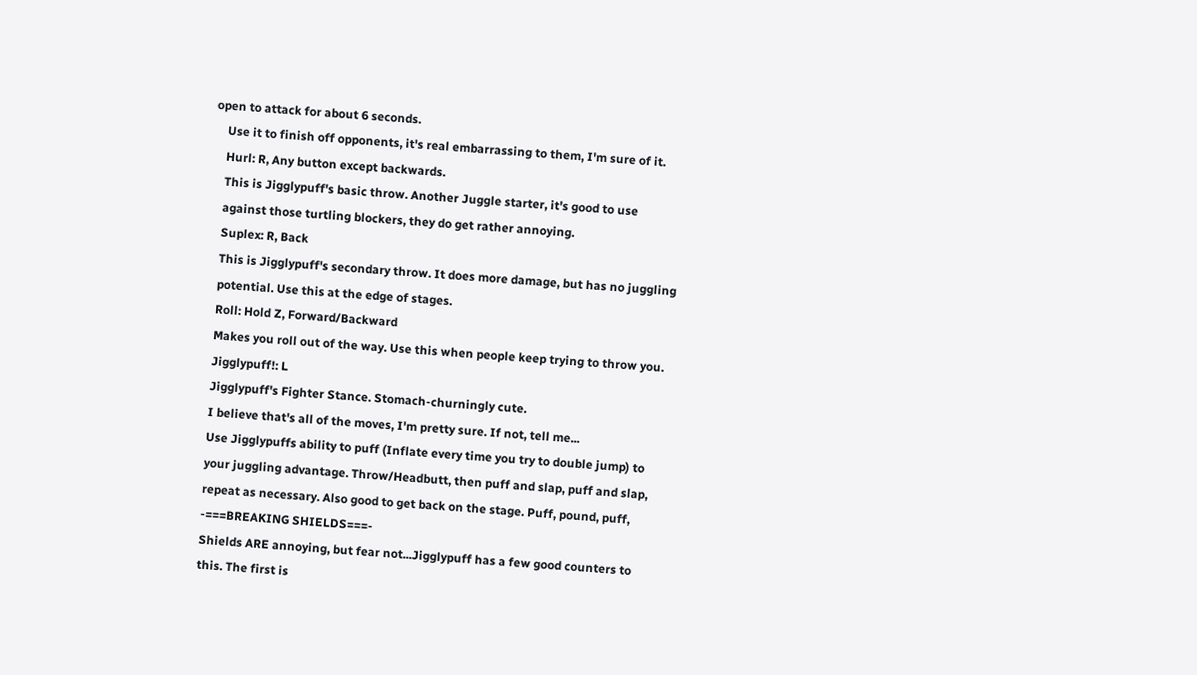open to attack for about 6 seconds.
    Use it to finish off opponents, it's real embarrassing to them, I'm sure of it.
    Hurl: R, Any button except backwards.
    This is Jigglypuff's basic throw. Another Juggle starter, it's good to use
    against those turtling blockers, they do get rather annoying.
    Suplex: R, Back
    This is Jigglypuff's secondary throw. It does more damage, but has no juggling
    potential. Use this at the edge of stages.
    Roll: Hold Z, Forward/Backward
    Makes you roll out of the way. Use this when people keep trying to throw you.
    Jigglypuff!: L
    Jigglypuff's Fighter Stance. Stomach-churningly cute.
    I believe that's all of the moves, I'm pretty sure. If not, tell me...
    Use Jigglypuffs ability to puff (Inflate every time you try to double jump) to
    your juggling advantage. Throw/Headbutt, then puff and slap, puff and slap,
    repeat as necessary. Also good to get back on the stage. Puff, pound, puff,
    -===BREAKING SHIELDS===-
    Shields ARE annoying, but fear not...Jigglypuff has a few good counters to
    this. The first is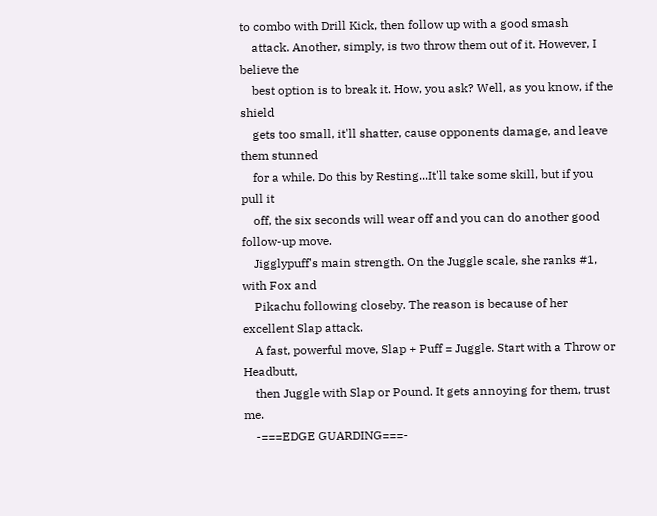to combo with Drill Kick, then follow up with a good smash
    attack. Another, simply, is two throw them out of it. However, I believe the
    best option is to break it. How, you ask? Well, as you know, if the shield
    gets too small, it'll shatter, cause opponents damage, and leave them stunned
    for a while. Do this by Resting...It'll take some skill, but if you pull it
    off, the six seconds will wear off and you can do another good follow-up move.
    Jigglypuff's main strength. On the Juggle scale, she ranks #1, with Fox and
    Pikachu following closeby. The reason is because of her excellent Slap attack.
    A fast, powerful move, Slap + Puff = Juggle. Start with a Throw or Headbutt,
    then Juggle with Slap or Pound. It gets annoying for them, trust me.
    -===EDGE GUARDING===-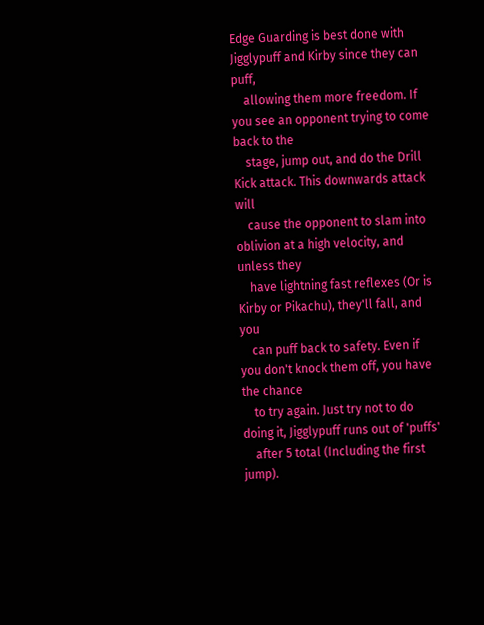Edge Guarding is best done with Jigglypuff and Kirby since they can puff,
    allowing them more freedom. If you see an opponent trying to come back to the
    stage, jump out, and do the Drill Kick attack. This downwards attack will
    cause the opponent to slam into oblivion at a high velocity, and unless they
    have lightning fast reflexes (Or is Kirby or Pikachu), they'll fall, and you
    can puff back to safety. Even if you don't knock them off, you have the chance
    to try again. Just try not to do doing it, Jigglypuff runs out of 'puffs'
    after 5 total (Including the first jump).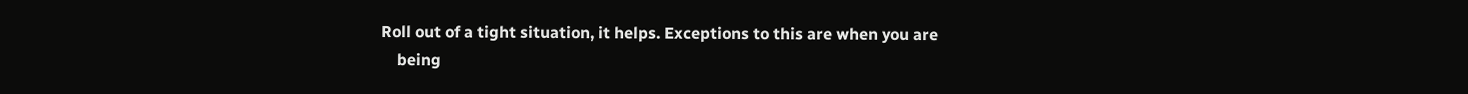Roll out of a tight situation, it helps. Exceptions to this are when you are
    being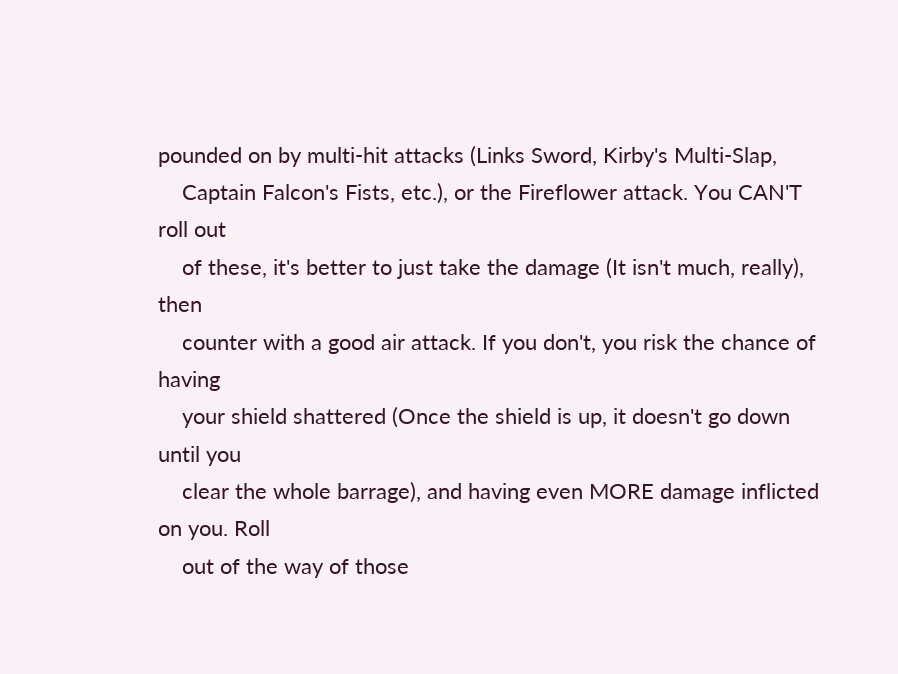pounded on by multi-hit attacks (Links Sword, Kirby's Multi-Slap,
    Captain Falcon's Fists, etc.), or the Fireflower attack. You CAN'T roll out
    of these, it's better to just take the damage (It isn't much, really), then
    counter with a good air attack. If you don't, you risk the chance of having
    your shield shattered (Once the shield is up, it doesn't go down until you
    clear the whole barrage), and having even MORE damage inflicted on you. Roll
    out of the way of those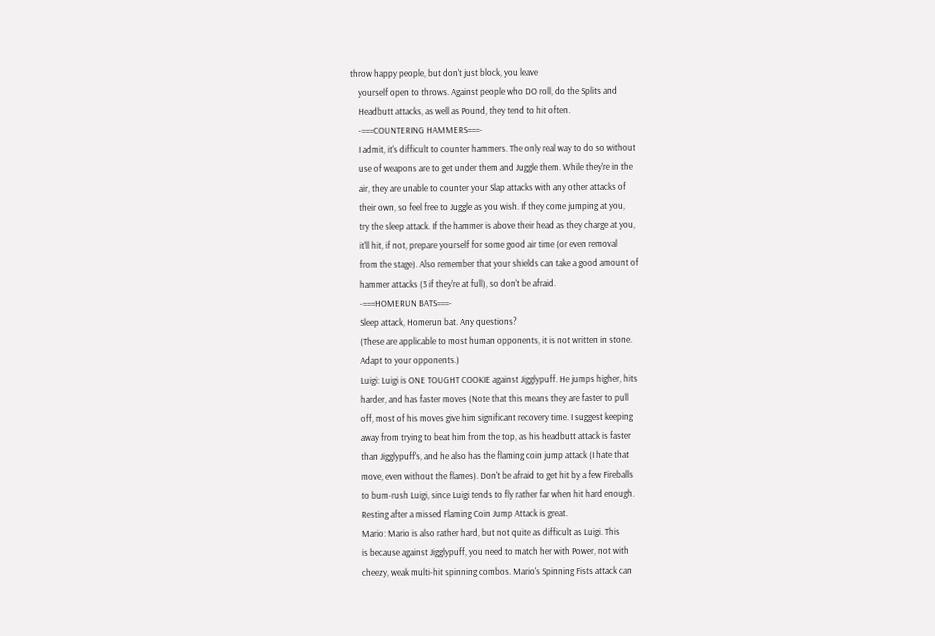throw happy people, but don't just block, you leave
    yourself open to throws. Against people who DO roll, do the Splits and
    Headbutt attacks, as well as Pound, they tend to hit often.
    -===COUNTERING HAMMERS===-
    I admit, it's difficult to counter hammers. The only real way to do so without
    use of weapons are to get under them and Juggle them. While they're in the
    air, they are unable to counter your Slap attacks with any other attacks of
    their own, so feel free to Juggle as you wish. If they come jumping at you,
    try the sleep attack. If the hammer is above their head as they charge at you,
    it'll hit, if not, prepare yourself for some good air time (or even removal
    from the stage). Also remember that your shields can take a good amount of
    hammer attacks (3 if they're at full), so don't be afraid.
    -===HOMERUN BATS===-
    Sleep attack, Homerun bat. Any questions?
    (These are applicable to most human opponents, it is not written in stone.
    Adapt to your opponents.)
    Luigi: Luigi is ONE TOUGHT COOKIE against Jigglypuff. He jumps higher, hits
    harder, and has faster moves (Note that this means they are faster to pull
    off, most of his moves give him significant recovery time. I suggest keeping
    away from trying to beat him from the top, as his headbutt attack is faster
    than Jigglypuff's, and he also has the flaming coin jump attack (I hate that
    move, even without the flames). Don't be afraid to get hit by a few Fireballs
    to bum-rush Luigi, since Luigi tends to fly rather far when hit hard enough.
    Resting after a missed Flaming Coin Jump Attack is great.
    Mario: Mario is also rather hard, but not quite as difficult as Luigi. This
    is because against Jigglypuff, you need to match her with Power, not with
    cheezy, weak multi-hit spinning combos. Mario's Spinning Fists attack can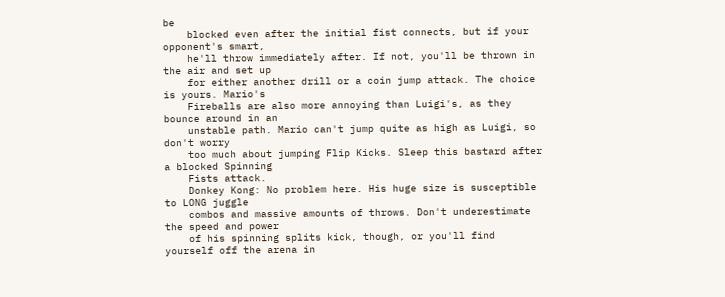be
    blocked even after the initial fist connects, but if your opponent's smart,
    he'll throw immediately after. If not, you'll be thrown in the air and set up
    for either another drill or a coin jump attack. The choice is yours. Mario's
    Fireballs are also more annoying than Luigi's, as they bounce around in an
    unstable path. Mario can't jump quite as high as Luigi, so don't worry
    too much about jumping Flip Kicks. Sleep this bastard after a blocked Spinning
    Fists attack.
    Donkey Kong: No problem here. His huge size is susceptible to LONG juggle
    combos and massive amounts of throws. Don't underestimate the speed and power
    of his spinning splits kick, though, or you'll find yourself off the arena in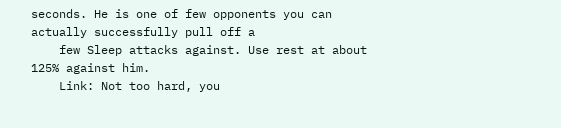seconds. He is one of few opponents you can actually successfully pull off a
    few Sleep attacks against. Use rest at about 125% against him.
    Link: Not too hard, you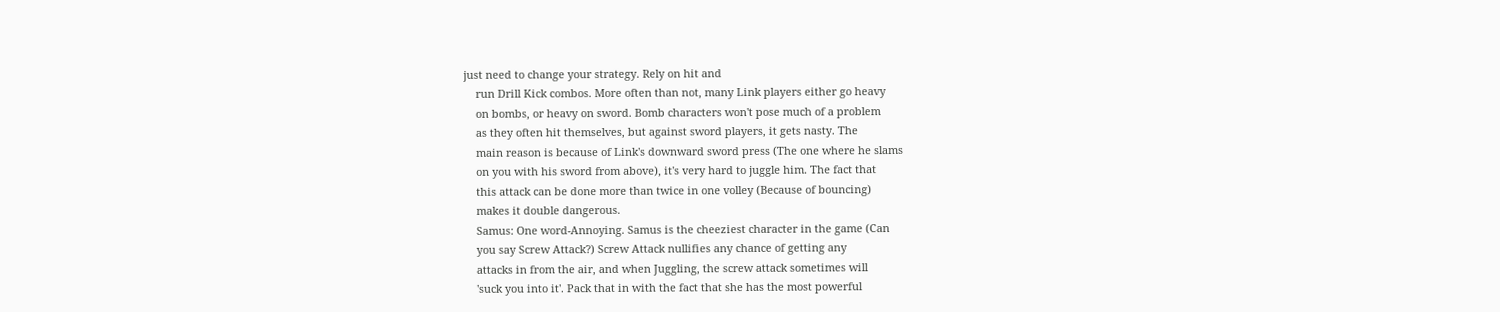just need to change your strategy. Rely on hit and
    run Drill Kick combos. More often than not, many Link players either go heavy
    on bombs, or heavy on sword. Bomb characters won't pose much of a problem
    as they often hit themselves, but against sword players, it gets nasty. The
    main reason is because of Link's downward sword press (The one where he slams
    on you with his sword from above), it's very hard to juggle him. The fact that
    this attack can be done more than twice in one volley (Because of bouncing)
    makes it double dangerous.
    Samus: One word-Annoying. Samus is the cheeziest character in the game (Can
    you say Screw Attack?) Screw Attack nullifies any chance of getting any
    attacks in from the air, and when Juggling, the screw attack sometimes will
    'suck you into it'. Pack that in with the fact that she has the most powerful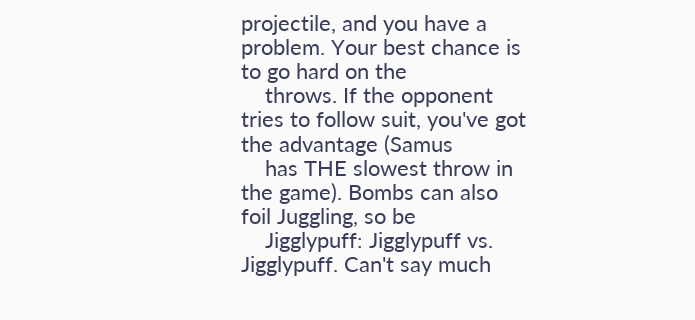projectile, and you have a problem. Your best chance is to go hard on the
    throws. If the opponent tries to follow suit, you've got the advantage (Samus
    has THE slowest throw in the game). Bombs can also foil Juggling, so be
    Jigglypuff: Jigglypuff vs. Jigglypuff. Can't say much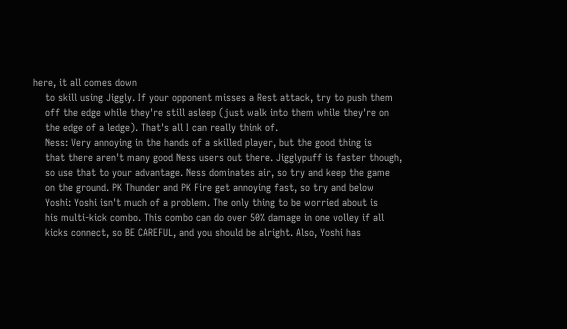here, it all comes down
    to skill using Jiggly. If your opponent misses a Rest attack, try to push them
    off the edge while they're still asleep (just walk into them while they're on
    the edge of a ledge). That's all I can really think of.
    Ness: Very annoying in the hands of a skilled player, but the good thing is
    that there aren't many good Ness users out there. Jigglypuff is faster though,
    so use that to your advantage. Ness dominates air, so try and keep the game
    on the ground. PK Thunder and PK Fire get annoying fast, so try and below
    Yoshi: Yoshi isn't much of a problem. The only thing to be worried about is
    his multi-kick combo. This combo can do over 50% damage in one volley if all
    kicks connect, so BE CAREFUL, and you should be alright. Also, Yoshi has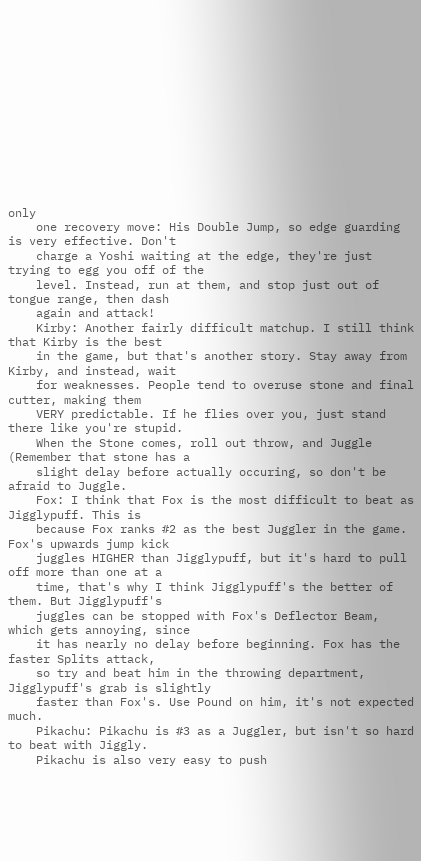only
    one recovery move: His Double Jump, so edge guarding is very effective. Don't
    charge a Yoshi waiting at the edge, they're just trying to egg you off of the
    level. Instead, run at them, and stop just out of tongue range, then dash
    again and attack!
    Kirby: Another fairly difficult matchup. I still think that Kirby is the best
    in the game, but that's another story. Stay away from Kirby, and instead, wait
    for weaknesses. People tend to overuse stone and final cutter, making them
    VERY predictable. If he flies over you, just stand there like you're stupid.
    When the Stone comes, roll out throw, and Juggle (Remember that stone has a
    slight delay before actually occuring, so don't be afraid to Juggle.
    Fox: I think that Fox is the most difficult to beat as Jigglypuff. This is
    because Fox ranks #2 as the best Juggler in the game. Fox's upwards jump kick
    juggles HIGHER than Jigglypuff, but it's hard to pull off more than one at a
    time, that's why I think Jigglypuff's the better of them. But Jigglypuff's
    juggles can be stopped with Fox's Deflector Beam, which gets annoying, since
    it has nearly no delay before beginning. Fox has the faster Splits attack,
    so try and beat him in the throwing department, Jigglypuff's grab is slightly
    faster than Fox's. Use Pound on him, it's not expected much.
    Pikachu: Pikachu is #3 as a Juggler, but isn't so hard to beat with Jiggly.
    Pikachu is also very easy to push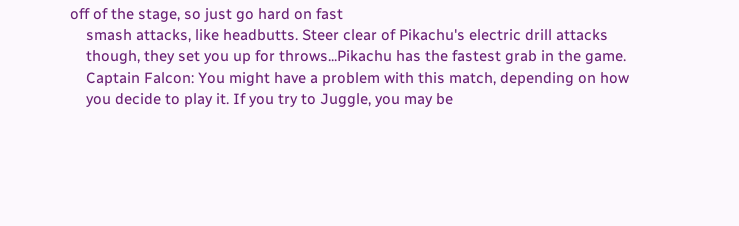off of the stage, so just go hard on fast
    smash attacks, like headbutts. Steer clear of Pikachu's electric drill attacks
    though, they set you up for throws...Pikachu has the fastest grab in the game.
    Captain Falcon: You might have a problem with this match, depending on how
    you decide to play it. If you try to Juggle, you may be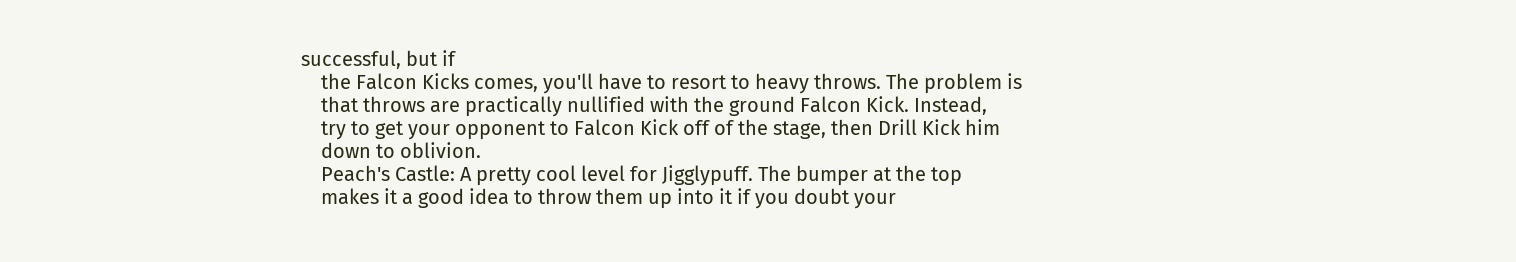successful, but if
    the Falcon Kicks comes, you'll have to resort to heavy throws. The problem is
    that throws are practically nullified with the ground Falcon Kick. Instead,
    try to get your opponent to Falcon Kick off of the stage, then Drill Kick him
    down to oblivion.
    Peach's Castle: A pretty cool level for Jigglypuff. The bumper at the top
    makes it a good idea to throw them up into it if you doubt your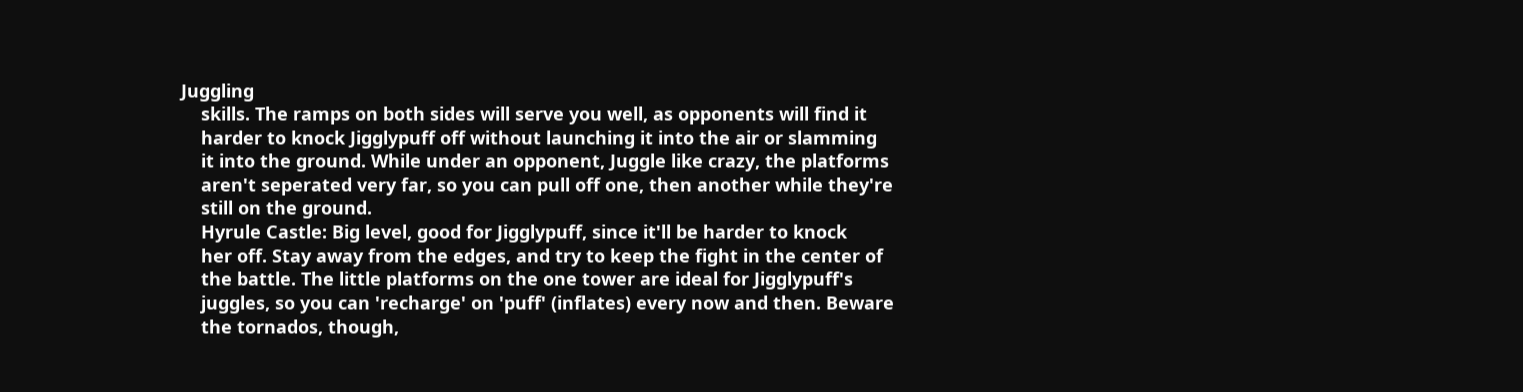Juggling
    skills. The ramps on both sides will serve you well, as opponents will find it
    harder to knock Jigglypuff off without launching it into the air or slamming
    it into the ground. While under an opponent, Juggle like crazy, the platforms
    aren't seperated very far, so you can pull off one, then another while they're
    still on the ground.
    Hyrule Castle: Big level, good for Jigglypuff, since it'll be harder to knock
    her off. Stay away from the edges, and try to keep the fight in the center of
    the battle. The little platforms on the one tower are ideal for Jigglypuff's
    juggles, so you can 'recharge' on 'puff' (inflates) every now and then. Beware
    the tornados, though,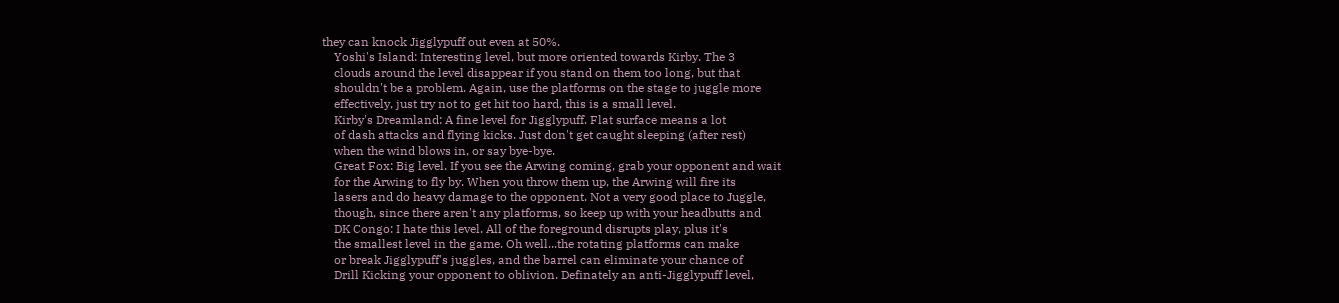they can knock Jigglypuff out even at 50%.
    Yoshi's Island: Interesting level, but more oriented towards Kirby. The 3
    clouds around the level disappear if you stand on them too long, but that
    shouldn't be a problem. Again, use the platforms on the stage to juggle more
    effectively, just try not to get hit too hard, this is a small level.
    Kirby's Dreamland: A fine level for Jigglypuff. Flat surface means a lot
    of dash attacks and flying kicks. Just don't get caught sleeping (after rest)
    when the wind blows in, or say bye-bye.
    Great Fox: Big level. If you see the Arwing coming, grab your opponent and wait
    for the Arwing to fly by. When you throw them up, the Arwing will fire its
    lasers and do heavy damage to the opponent. Not a very good place to Juggle,
    though, since there aren't any platforms, so keep up with your headbutts and
    DK Congo: I hate this level. All of the foreground disrupts play, plus it's
    the smallest level in the game. Oh well...the rotating platforms can make
    or break Jigglypuff's juggles, and the barrel can eliminate your chance of
    Drill Kicking your opponent to oblivion. Definately an anti-Jigglypuff level,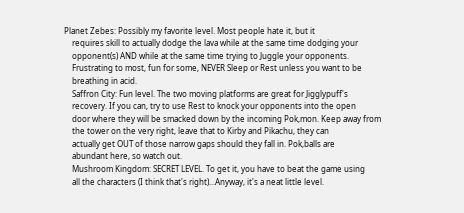Planet Zebes: Possibly my favorite level. Most people hate it, but it
    requires skill to actually dodge the lava while at the same time dodging your
    opponent(s) AND while at the same time trying to Juggle your opponents.
    Frustrating to most, fun for some, NEVER Sleep or Rest unless you want to be
    breathing in acid.
    Saffron City: Fun level. The two moving platforms are great for Jigglypuff's
    recovery. If you can, try to use Rest to knock your opponents into the open
    door where they will be smacked down by the incoming Pok,mon. Keep away from
    the tower on the very right, leave that to Kirby and Pikachu, they can
    actually get OUT of those narrow gaps should they fall in. Pok,balls are
    abundant here, so watch out.
    Mushroom Kingdom: SECRET LEVEL. To get it, you have to beat the game using
    all the characters (I think that's right)...Anyway, it's a neat little level.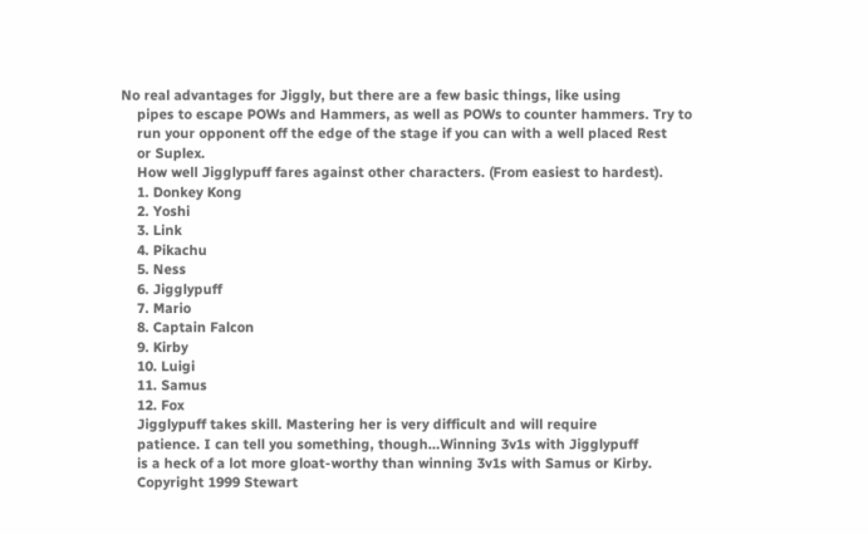No real advantages for Jiggly, but there are a few basic things, like using
    pipes to escape POWs and Hammers, as well as POWs to counter hammers. Try to
    run your opponent off the edge of the stage if you can with a well placed Rest
    or Suplex.
    How well Jigglypuff fares against other characters. (From easiest to hardest).
    1. Donkey Kong
    2. Yoshi
    3. Link
    4. Pikachu
    5. Ness
    6. Jigglypuff
    7. Mario
    8. Captain Falcon
    9. Kirby
    10. Luigi
    11. Samus
    12. Fox
    Jigglypuff takes skill. Mastering her is very difficult and will require
    patience. I can tell you something, though...Winning 3v1s with Jigglypuff
    is a heck of a lot more gloat-worthy than winning 3v1s with Samus or Kirby.
    Copyright 1999 Stewart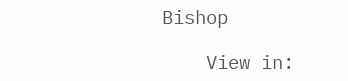Bishop

    View in: